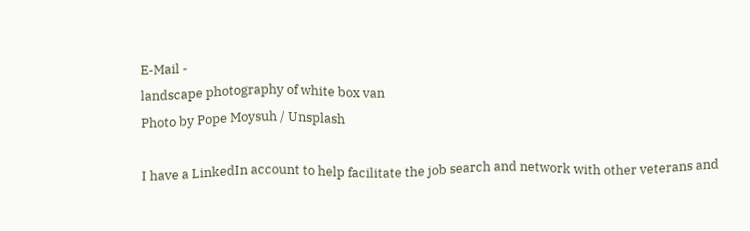E-Mail -
landscape photography of white box van
Photo by Pope Moysuh / Unsplash

I have a LinkedIn account to help facilitate the job search and network with other veterans and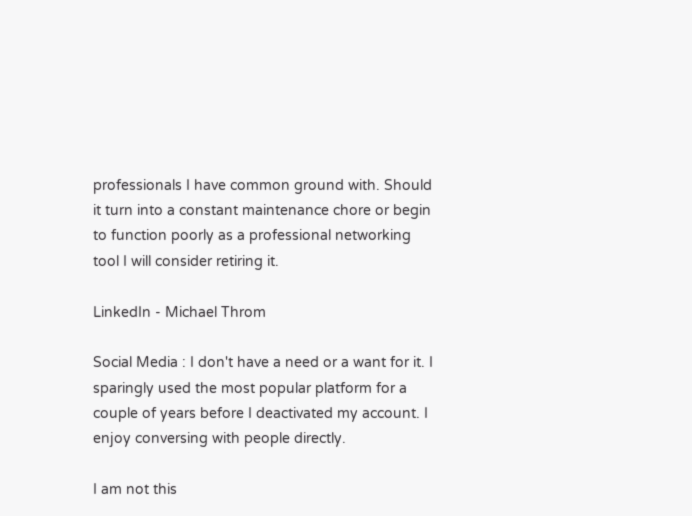professionals I have common ground with. Should it turn into a constant maintenance chore or begin to function poorly as a professional networking tool I will consider retiring it.

LinkedIn - Michael Throm

Social Media : I don't have a need or a want for it. I sparingly used the most popular platform for a couple of years before I deactivated my account. I enjoy conversing with people directly.

I am not this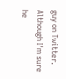guy on Twitter. Although I'm sure he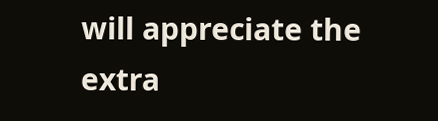will appreciate the extra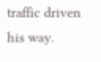traffic driven his way.